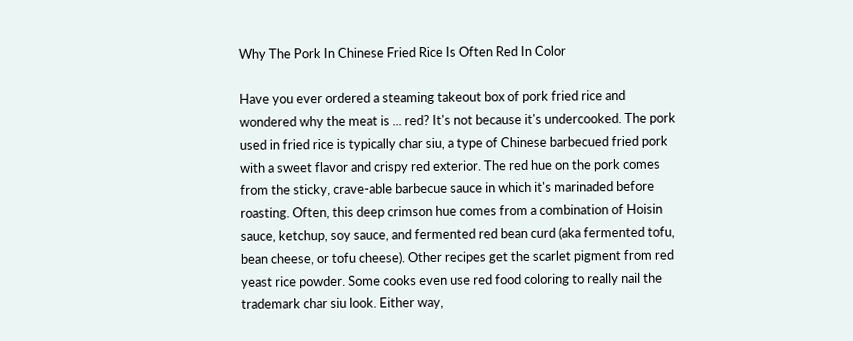Why The Pork In Chinese Fried Rice Is Often Red In Color

Have you ever ordered a steaming takeout box of pork fried rice and wondered why the meat is ... red? It's not because it's undercooked. The pork used in fried rice is typically char siu, a type of Chinese barbecued fried pork with a sweet flavor and crispy red exterior. The red hue on the pork comes from the sticky, crave-able barbecue sauce in which it's marinaded before roasting. Often, this deep crimson hue comes from a combination of Hoisin sauce, ketchup, soy sauce, and fermented red bean curd (aka fermented tofu, bean cheese, or tofu cheese). Other recipes get the scarlet pigment from red yeast rice powder. Some cooks even use red food coloring to really nail the trademark char siu look. Either way,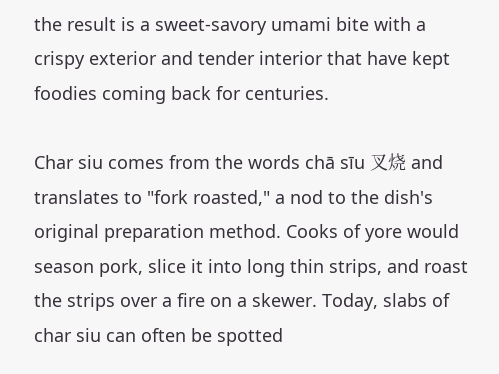the result is a sweet-savory umami bite with a crispy exterior and tender interior that have kept foodies coming back for centuries.

Char siu comes from the words chā sīu 叉烧 and translates to "fork roasted," a nod to the dish's original preparation method. Cooks of yore would season pork, slice it into long thin strips, and roast the strips over a fire on a skewer. Today, slabs of char siu can often be spotted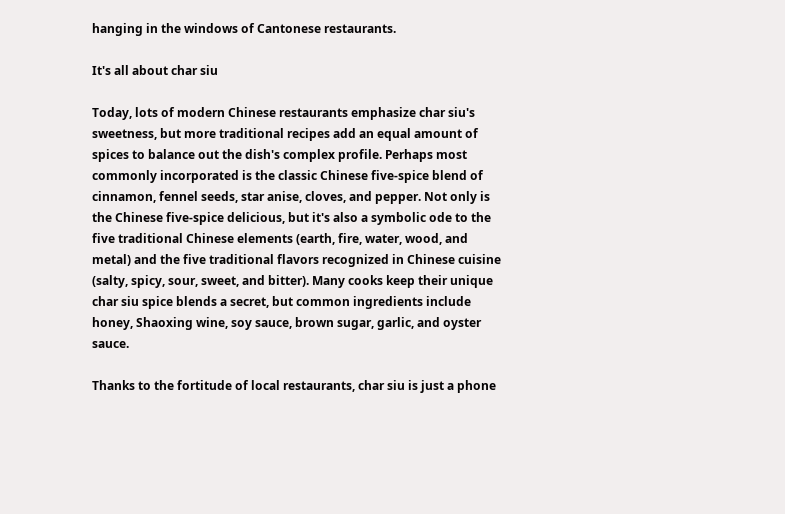hanging in the windows of Cantonese restaurants.

It's all about char siu

Today, lots of modern Chinese restaurants emphasize char siu's sweetness, but more traditional recipes add an equal amount of spices to balance out the dish's complex profile. Perhaps most commonly incorporated is the classic Chinese five-spice blend of cinnamon, fennel seeds, star anise, cloves, and pepper. Not only is the Chinese five-spice delicious, but it's also a symbolic ode to the five traditional Chinese elements (earth, fire, water, wood, and metal) and the five traditional flavors recognized in Chinese cuisine (salty, spicy, sour, sweet, and bitter). Many cooks keep their unique char siu spice blends a secret, but common ingredients include honey, Shaoxing wine, soy sauce, brown sugar, garlic, and oyster sauce.

Thanks to the fortitude of local restaurants, char siu is just a phone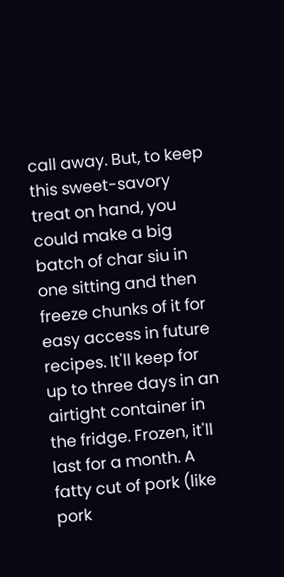call away. But, to keep this sweet-savory treat on hand, you could make a big batch of char siu in one sitting and then freeze chunks of it for easy access in future recipes. It'll keep for up to three days in an airtight container in the fridge. Frozen, it'll last for a month. A fatty cut of pork (like pork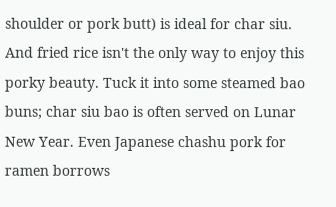shoulder or pork butt) is ideal for char siu. And fried rice isn't the only way to enjoy this porky beauty. Tuck it into some steamed bao buns; char siu bao is often served on Lunar New Year. Even Japanese chashu pork for ramen borrows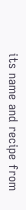its name and recipe from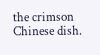the crimson Chinese dish.